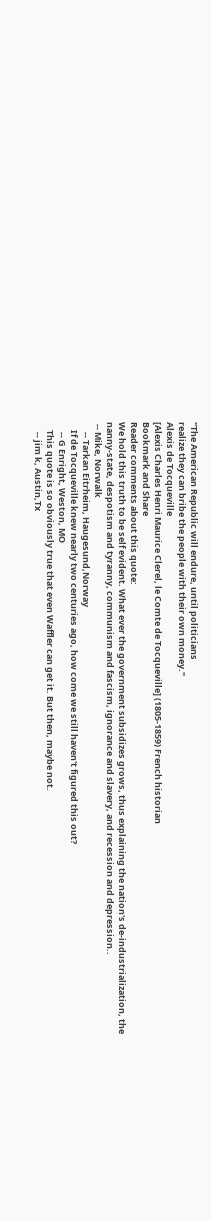"The American Republic will endure, until politicians
realize they can bribe the people with their own money."
Alexis de Tocqueville
[Alexis Charles Henri Maurice Clerel, le Comte de Tocqueville] (1805-1859) French historian
Bookmark and Share
Reader comments about this quote:
We hold this truth to be self evident. What ever the government subsidizes grows, thus explaining the nation's de-industrialization, the nanny-state, despotism and tyranny, communism and fascism, ignorance and slavery, and recession and depression..
 -- Mike, Norwalk
     -- Tarkan Eitrheim, Haugesund,Norway
    If de Tocqueville knew nearly two centuries ago, how come we still haven't figured this out?
     -- G Enright, Weston, MO
    This quote is so obviously true that even Waffler can get it. But then, maybe not.
     -- jim k, Austin,Tx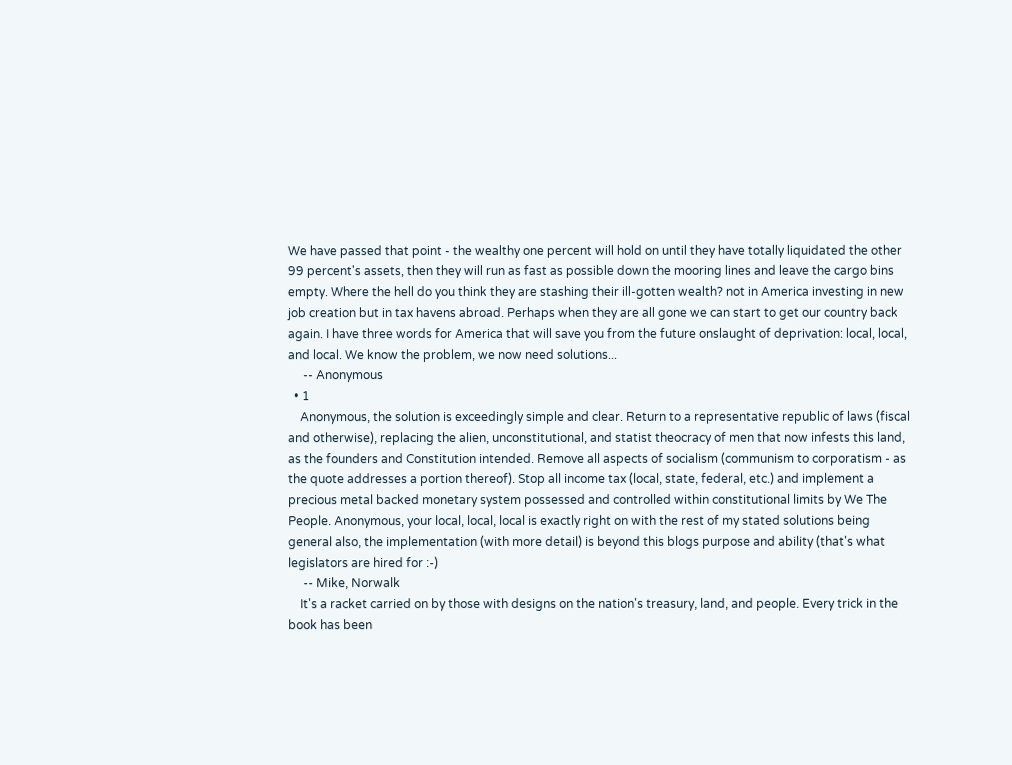We have passed that point - the wealthy one percent will hold on until they have totally liquidated the other 99 percent's assets, then they will run as fast as possible down the mooring lines and leave the cargo bins empty. Where the hell do you think they are stashing their ill-gotten wealth? not in America investing in new job creation but in tax havens abroad. Perhaps when they are all gone we can start to get our country back again. I have three words for America that will save you from the future onslaught of deprivation: local, local, and local. We know the problem, we now need solutions...
     -- Anonymous
  • 1
    Anonymous, the solution is exceedingly simple and clear. Return to a representative republic of laws (fiscal and otherwise), replacing the alien, unconstitutional, and statist theocracy of men that now infests this land, as the founders and Constitution intended. Remove all aspects of socialism (communism to corporatism - as the quote addresses a portion thereof). Stop all income tax (local, state, federal, etc.) and implement a precious metal backed monetary system possessed and controlled within constitutional limits by We The People. Anonymous, your local, local, local is exactly right on with the rest of my stated solutions being general also, the implementation (with more detail) is beyond this blogs purpose and ability (that's what legislators are hired for :-)
     -- Mike, Norwalk
    It's a racket carried on by those with designs on the nation's treasury, land, and people. Every trick in the book has been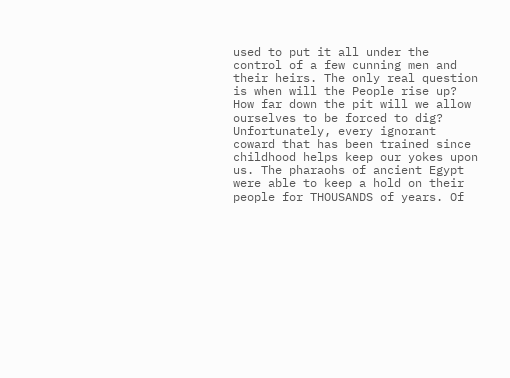used to put it all under the control of a few cunning men and their heirs. The only real question is when will the People rise up? How far down the pit will we allow ourselves to be forced to dig? Unfortunately, every ignorant coward that has been trained since childhood helps keep our yokes upon us. The pharaohs of ancient Egypt were able to keep a hold on their people for THOUSANDS of years. Of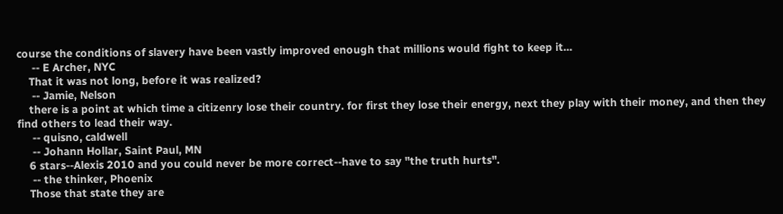course the conditions of slavery have been vastly improved enough that millions would fight to keep it...
     -- E Archer, NYC
    That it was not long, before it was realized?
     -- Jamie, Nelson
    there is a point at which time a citizenry lose their country. for first they lose their energy, next they play with their money, and then they find others to lead their way.
     -- quisno, caldwell
     -- Johann Hollar, Saint Paul, MN
    6 stars--Alexis 2010 and you could never be more correct--have to say "the truth hurts".
     -- the thinker, Phoenix
    Those that state they are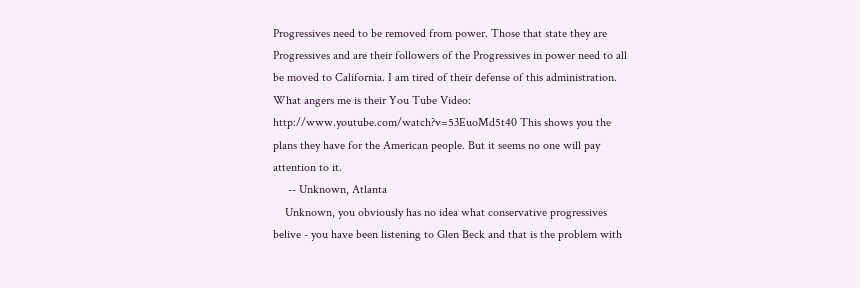Progressives need to be removed from power. Those that state they are Progressives and are their followers of the Progressives in power need to all be moved to California. I am tired of their defense of this administration. What angers me is their You Tube Video: http://www.youtube.com/watch?v=53EuoMd5t40 This shows you the plans they have for the American people. But it seems no one will pay attention to it.
     -- Unknown, Atlanta
    Unknown, you obviously has no idea what conservative progressives belive - you have been listening to Glen Beck and that is the problem with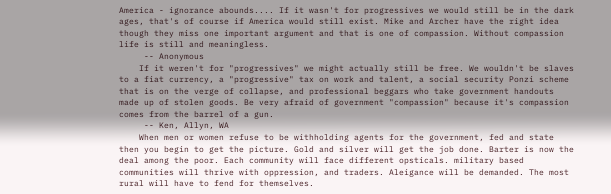America - ignorance abounds.... If it wasn't for progressives we would still be in the dark ages, that's of course if America would still exist. Mike and Archer have the right idea though they miss one important argument and that is one of compassion. Without compassion life is still and meaningless.
     -- Anonymous
    If it weren't for "progressives" we might actually still be free. We wouldn't be slaves to a fiat currency, a "progressive" tax on work and talent, a social security Ponzi scheme that is on the verge of collapse, and professional beggars who take government handouts made up of stolen goods. Be very afraid of government "compassion" because it's compassion comes from the barrel of a gun.
     -- Ken, Allyn, WA
    When men or women refuse to be withholding agents for the government, fed and state then you begin to get the picture. Gold and silver will get the job done. Barter is now the deal among the poor. Each community will face different opsticals. military based communities will thrive with oppression, and traders. Aleigance will be demanded. The most rural will have to fend for themselves.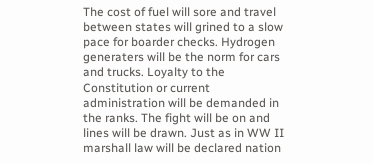The cost of fuel will sore and travel between states will grined to a slow pace for boarder checks. Hydrogen generaters will be the norm for cars and trucks. Loyalty to the Constitution or current administration will be demanded in the ranks. The fight will be on and lines will be drawn. Just as in WW II marshall law will be declared nation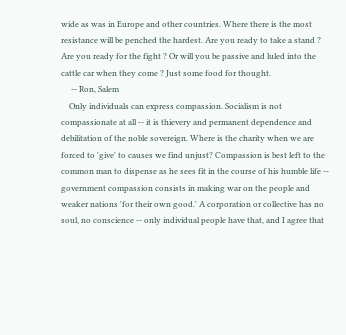wide as was in Europe and other countries. Where there is the most resistance will be penched the hardest. Are you ready to take a stand ? Are you ready for the fight ? Or will you be passive and luled into the cattle car when they come ? Just some food for thought.
     -- Ron, Salem
    Only individuals can express compassion. Socialism is not compassionate at all -- it is thievery and permanent dependence and debilitation of the noble sovereign. Where is the charity when we are forced to 'give' to causes we find unjust? Compassion is best left to the common man to dispense as he sees fit in the course of his humble life -- government compassion consists in making war on the people and weaker nations 'for their own good.' A corporation or collective has no soul, no conscience -- only individual people have that, and I agree that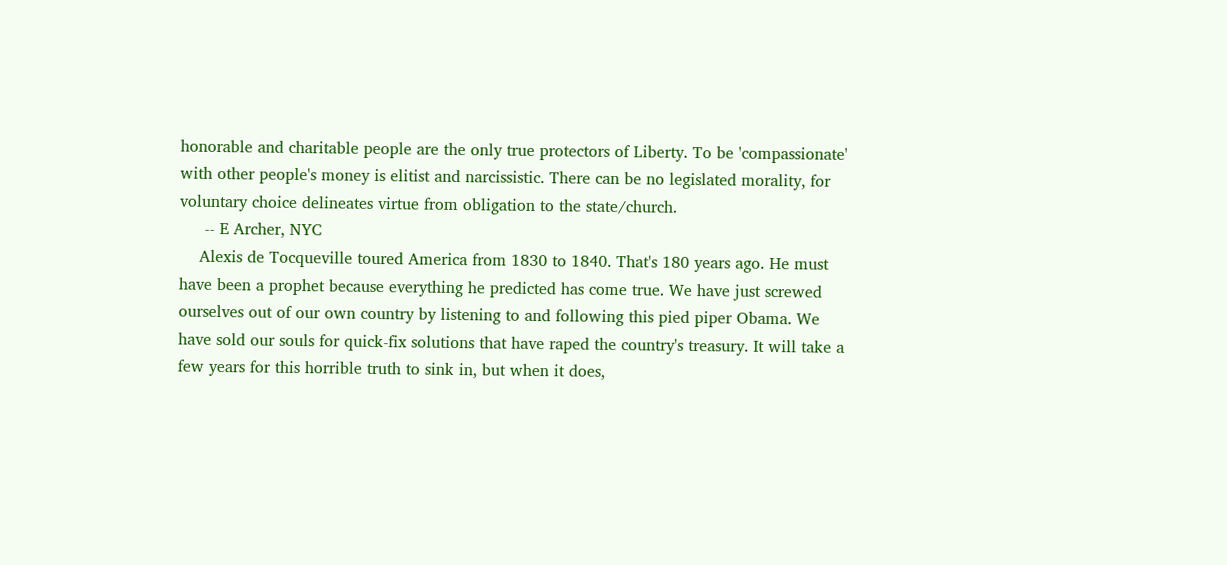honorable and charitable people are the only true protectors of Liberty. To be 'compassionate' with other people's money is elitist and narcissistic. There can be no legislated morality, for voluntary choice delineates virtue from obligation to the state/church.
     -- E Archer, NYC
    Alexis de Tocqueville toured America from 1830 to 1840. That's 180 years ago. He must have been a prophet because everything he predicted has come true. We have just screwed ourselves out of our own country by listening to and following this pied piper Obama. We have sold our souls for quick-fix solutions that have raped the country's treasury. It will take a few years for this horrible truth to sink in, but when it does,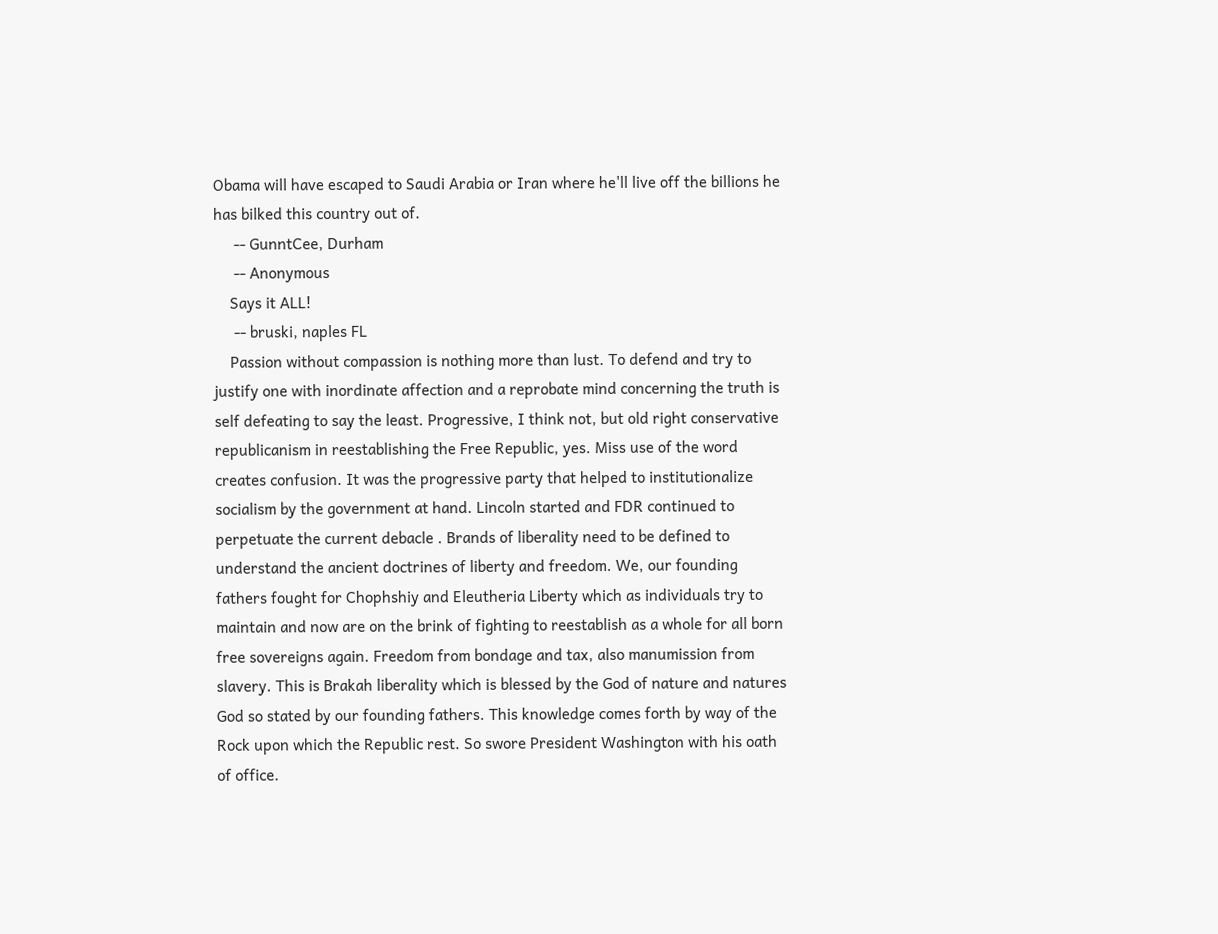Obama will have escaped to Saudi Arabia or Iran where he'll live off the billions he has bilked this country out of.
     -- GunntCee, Durham
     -- Anonymous
    Says it ALL!
     -- bruski, naples FL
    Passion without compassion is nothing more than lust. To defend and try to justify one with inordinate affection and a reprobate mind concerning the truth is self defeating to say the least. Progressive, I think not, but old right conservative republicanism in reestablishing the Free Republic, yes. Miss use of the word creates confusion. It was the progressive party that helped to institutionalize socialism by the government at hand. Lincoln started and FDR continued to perpetuate the current debacle . Brands of liberality need to be defined to understand the ancient doctrines of liberty and freedom. We, our founding fathers fought for Chophshiy and Eleutheria Liberty which as individuals try to maintain and now are on the brink of fighting to reestablish as a whole for all born free sovereigns again. Freedom from bondage and tax, also manumission from slavery. This is Brakah liberality which is blessed by the God of nature and natures God so stated by our founding fathers. This knowledge comes forth by way of the Rock upon which the Republic rest. So swore President Washington with his oath of office.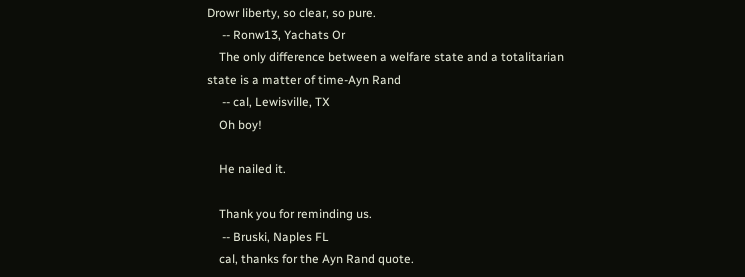Drowr liberty, so clear, so pure.
     -- Ronw13, Yachats Or
    The only difference between a welfare state and a totalitarian state is a matter of time-Ayn Rand
     -- cal, Lewisville, TX
    Oh boy!

    He nailed it.

    Thank you for reminding us.
     -- Bruski, Naples FL
    cal, thanks for the Ayn Rand quote.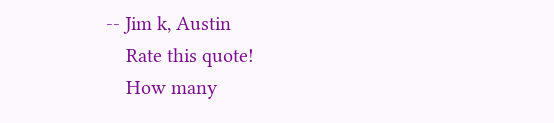-- Jim k, Austin
    Rate this quote!
    How many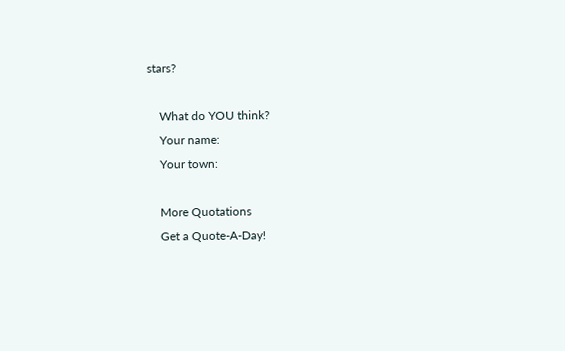stars?

    What do YOU think?
    Your name:
    Your town:

    More Quotations
    Get a Quote-A-Day!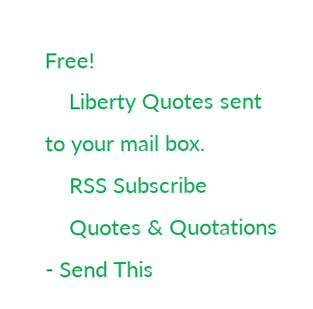Free!
    Liberty Quotes sent to your mail box.
    RSS Subscribe
    Quotes & Quotations - Send This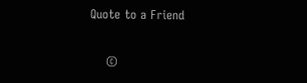Quote to a Friend

    ©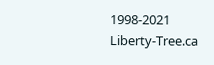1998-2021 Liberty-Tree.ca